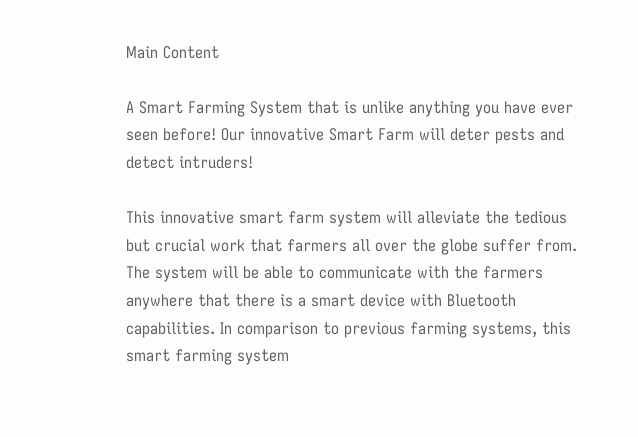Main Content

A Smart Farming System that is unlike anything you have ever seen before! Our innovative Smart Farm will deter pests and detect intruders!

This innovative smart farm system will alleviate the tedious but crucial work that farmers all over the globe suffer from. The system will be able to communicate with the farmers anywhere that there is a smart device with Bluetooth capabilities. In comparison to previous farming systems, this smart farming system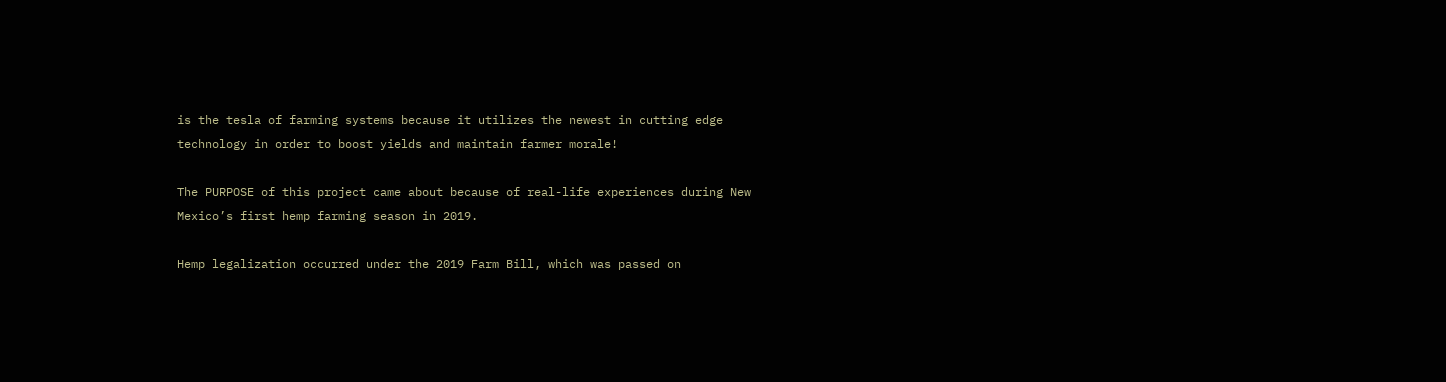is the tesla of farming systems because it utilizes the newest in cutting edge technology in order to boost yields and maintain farmer morale!

The PURPOSE of this project came about because of real-life experiences during New Mexico’s first hemp farming season in 2019.

Hemp legalization occurred under the 2019 Farm Bill, which was passed on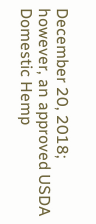December 20, 2018; however, an approved USDA Domestic Hemp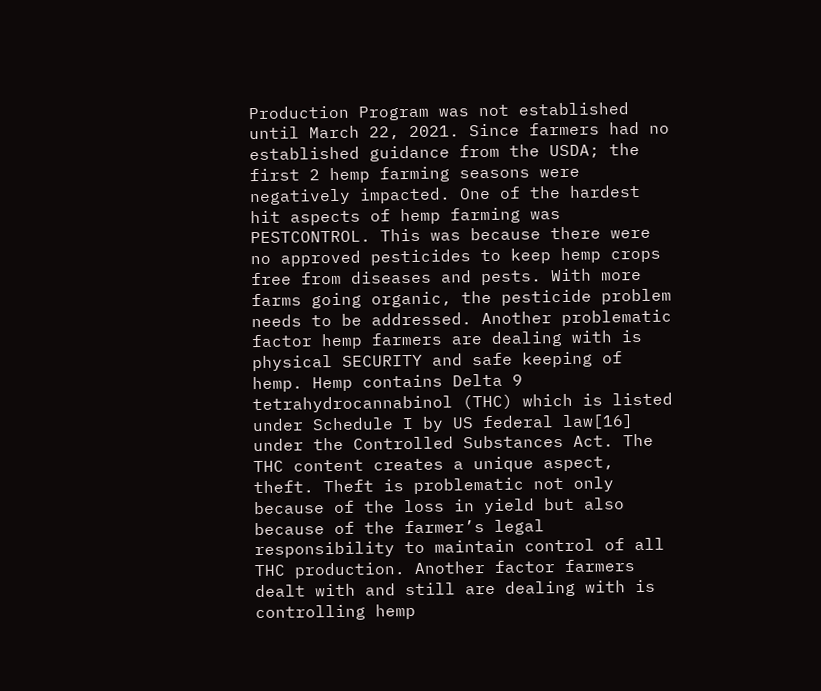Production Program was not established until March 22, 2021. Since farmers had no established guidance from the USDA; the first 2 hemp farming seasons were negatively impacted. One of the hardest hit aspects of hemp farming was PESTCONTROL. This was because there were no approved pesticides to keep hemp crops free from diseases and pests. With more farms going organic, the pesticide problem needs to be addressed. Another problematic factor hemp farmers are dealing with is physical SECURITY and safe keeping of hemp. Hemp contains Delta 9 tetrahydrocannabinol (THC) which is listed under Schedule I by US federal law[16] under the Controlled Substances Act. The THC content creates a unique aspect, theft. Theft is problematic not only because of the loss in yield but also because of the farmer’s legal responsibility to maintain control of all THC production. Another factor farmers dealt with and still are dealing with is controlling hemp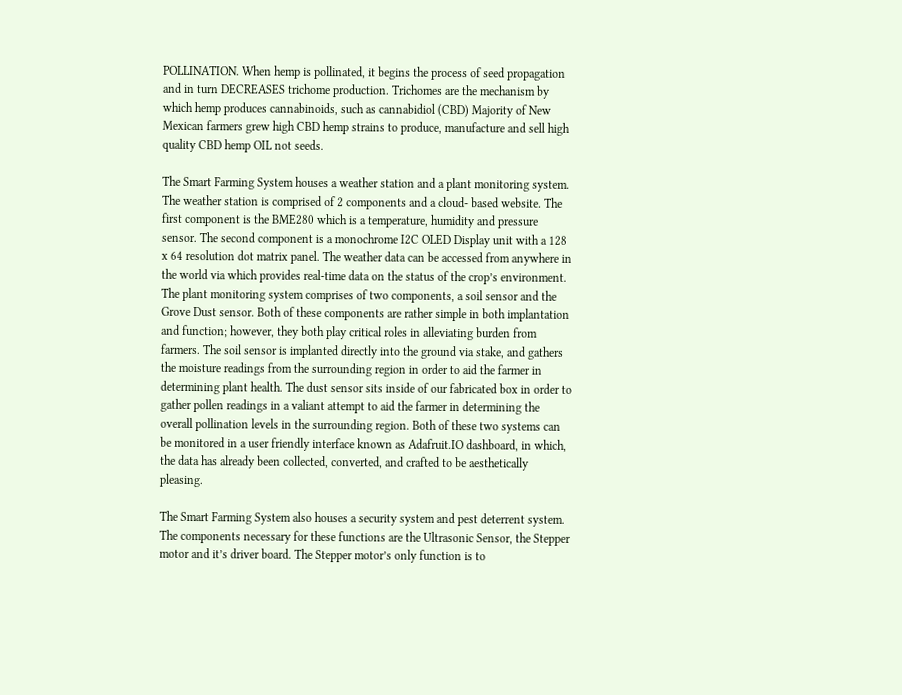POLLINATION. When hemp is pollinated, it begins the process of seed propagation and in turn DECREASES trichome production. Trichomes are the mechanism by which hemp produces cannabinoids, such as cannabidiol (CBD) Majority of New Mexican farmers grew high CBD hemp strains to produce, manufacture and sell high quality CBD hemp OIL not seeds.

The Smart Farming System houses a weather station and a plant monitoring system. The weather station is comprised of 2 components and a cloud- based website. The first component is the BME280 which is a temperature, humidity and pressure sensor. The second component is a monochrome I2C OLED Display unit with a 128 x 64 resolution dot matrix panel. The weather data can be accessed from anywhere in the world via which provides real-time data on the status of the crop’s environment. The plant monitoring system comprises of two components, a soil sensor and the Grove Dust sensor. Both of these components are rather simple in both implantation and function; however, they both play critical roles in alleviating burden from farmers. The soil sensor is implanted directly into the ground via stake, and gathers the moisture readings from the surrounding region in order to aid the farmer in determining plant health. The dust sensor sits inside of our fabricated box in order to gather pollen readings in a valiant attempt to aid the farmer in determining the overall pollination levels in the surrounding region. Both of these two systems can be monitored in a user friendly interface known as Adafruit.IO dashboard, in which, the data has already been collected, converted, and crafted to be aesthetically pleasing.

The Smart Farming System also houses a security system and pest deterrent system. The components necessary for these functions are the Ultrasonic Sensor, the Stepper motor and it’s driver board. The Stepper motor’s only function is to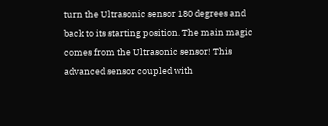turn the Ultrasonic sensor 180 degrees and back to its starting position. The main magic comes from the Ultrasonic sensor! This advanced sensor coupled with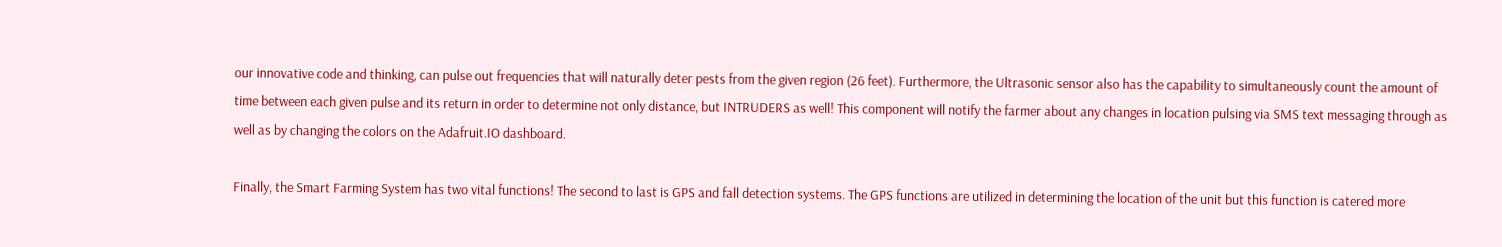our innovative code and thinking, can pulse out frequencies that will naturally deter pests from the given region (26 feet). Furthermore, the Ultrasonic sensor also has the capability to simultaneously count the amount of time between each given pulse and its return in order to determine not only distance, but INTRUDERS as well! This component will notify the farmer about any changes in location pulsing via SMS text messaging through as well as by changing the colors on the Adafruit.IO dashboard.

Finally, the Smart Farming System has two vital functions! The second to last is GPS and fall detection systems. The GPS functions are utilized in determining the location of the unit but this function is catered more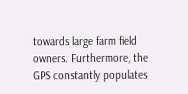towards large farm field owners. Furthermore, the GPS constantly populates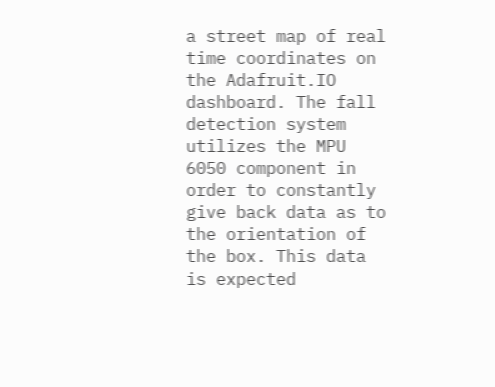a street map of real time coordinates on the Adafruit.IO dashboard. The fall detection system utilizes the MPU 6050 component in order to constantly give back data as to the orientation of the box. This data is expected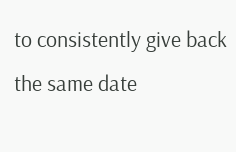to consistently give back the same date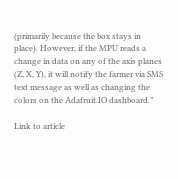(primarily because the box stays in place). However, if the MPU reads a change in data on any of the axis planes (Z, X, Y), it will notify the farmer via SMS text message as well as changing the colors on the Adafruit.IO dashboard.”

Link to article